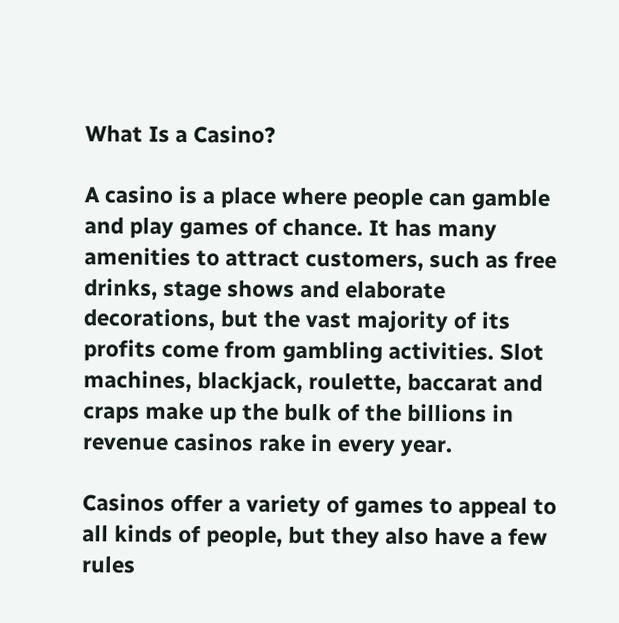What Is a Casino?

A casino is a place where people can gamble and play games of chance. It has many amenities to attract customers, such as free drinks, stage shows and elaborate decorations, but the vast majority of its profits come from gambling activities. Slot machines, blackjack, roulette, baccarat and craps make up the bulk of the billions in revenue casinos rake in every year.

Casinos offer a variety of games to appeal to all kinds of people, but they also have a few rules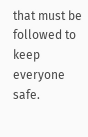that must be followed to keep everyone safe.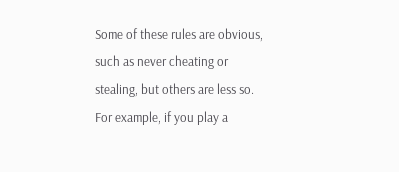Some of these rules are obvious, such as never cheating or stealing, but others are less so. For example, if you play a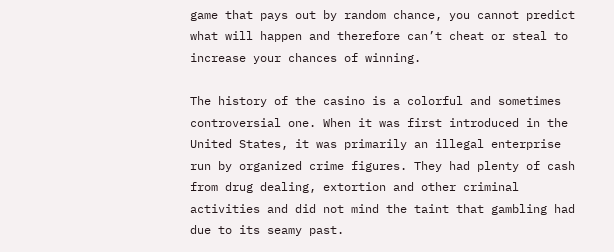game that pays out by random chance, you cannot predict what will happen and therefore can’t cheat or steal to increase your chances of winning.

The history of the casino is a colorful and sometimes controversial one. When it was first introduced in the United States, it was primarily an illegal enterprise run by organized crime figures. They had plenty of cash from drug dealing, extortion and other criminal activities and did not mind the taint that gambling had due to its seamy past.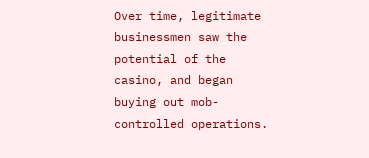Over time, legitimate businessmen saw the potential of the casino, and began buying out mob-controlled operations.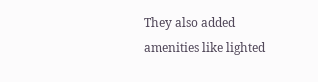They also added amenities like lighted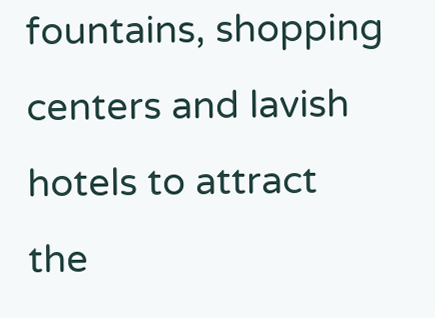fountains, shopping centers and lavish hotels to attract the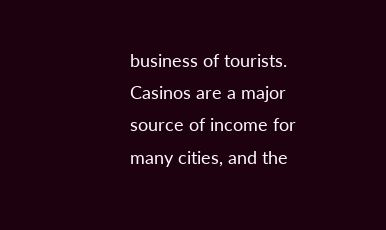business of tourists. Casinos are a major source of income for many cities, and the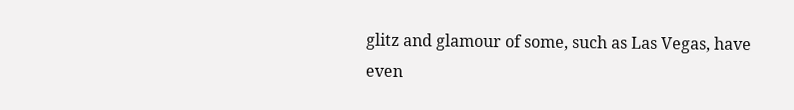glitz and glamour of some, such as Las Vegas, have even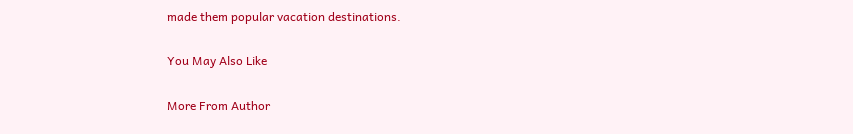made them popular vacation destinations.

You May Also Like

More From Author